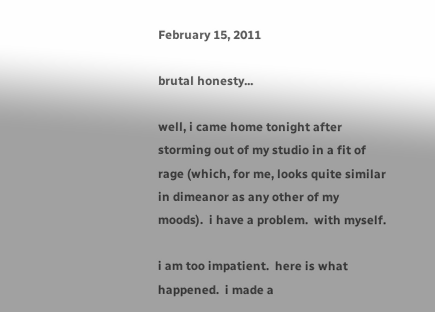February 15, 2011

brutal honesty...

well, i came home tonight after storming out of my studio in a fit of rage (which, for me, looks quite similar in dimeanor as any other of my moods).  i have a problem.  with myself.

i am too impatient.  here is what happened.  i made a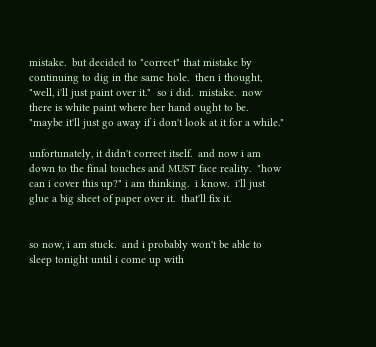mistake.  but decided to "correct" that mistake by continuing to dig in the same hole.  then i thought, "well, i'll just paint over it."  so i did.  mistake.  now there is white paint where her hand ought to be.  "maybe it'll just go away if i don't look at it for a while."

unfortunately, it didn't correct itself.  and now i am down to the final touches and MUST face reality.  "how can i cover this up?" i am thinking.  i know.  i'll just glue a big sheet of paper over it.  that'll fix it.


so now, i am stuck.  and i probably won't be able to sleep tonight until i come up with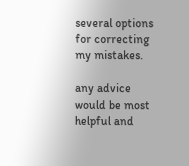several options for correcting my mistakes.

any advice would be most helpful and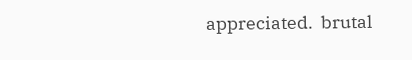appreciated.  brutal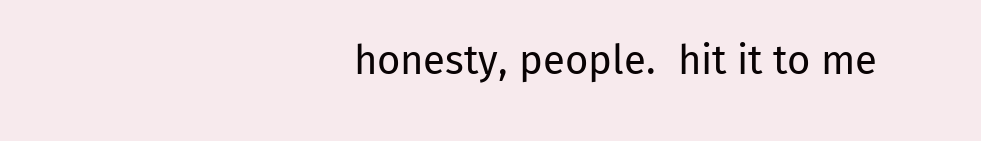honesty, people.  hit it to me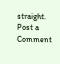straight.
Post a Comment